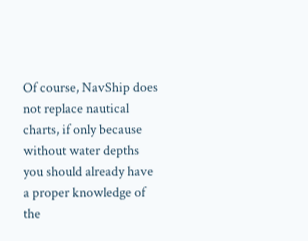Of course, NavShip does not replace nautical charts, if only because without water depths you should already have a proper knowledge of the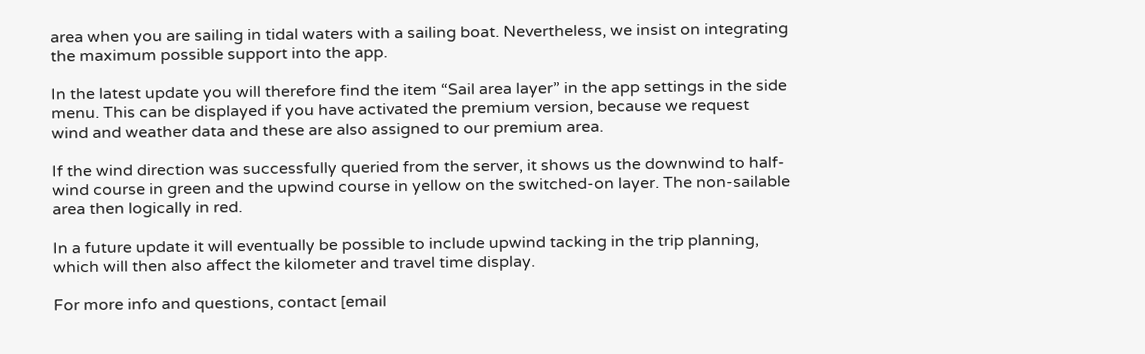area when you are sailing in tidal waters with a sailing boat. Nevertheless, we insist on integrating the maximum possible support into the app.

In the latest update you will therefore find the item “Sail area layer” in the app settings in the side menu. This can be displayed if you have activated the premium version, because we request wind and weather data and these are also assigned to our premium area.

If the wind direction was successfully queried from the server, it shows us the downwind to half-wind course in green and the upwind course in yellow on the switched-on layer. The non-sailable area then logically in red.

In a future update it will eventually be possible to include upwind tacking in the trip planning, which will then also affect the kilometer and travel time display.

For more info and questions, contact [email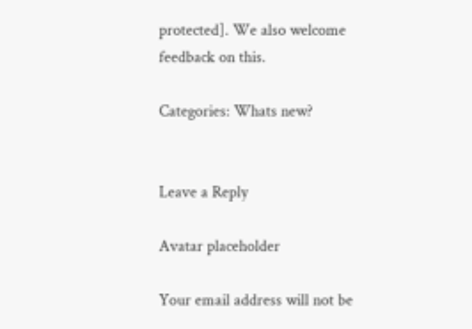protected]. We also welcome feedback on this.

Categories: Whats new?


Leave a Reply

Avatar placeholder

Your email address will not be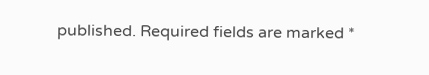published. Required fields are marked *